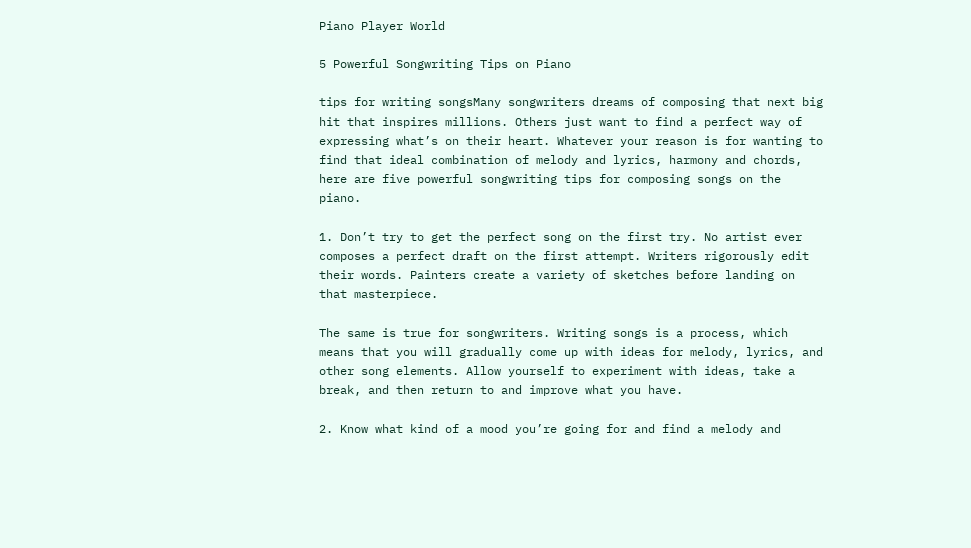Piano Player World

5 Powerful Songwriting Tips on Piano

tips for writing songsMany songwriters dreams of composing that next big hit that inspires millions. Others just want to find a perfect way of expressing what’s on their heart. Whatever your reason is for wanting to find that ideal combination of melody and lyrics, harmony and chords, here are five powerful songwriting tips for composing songs on the piano.

1. Don’t try to get the perfect song on the first try. No artist ever composes a perfect draft on the first attempt. Writers rigorously edit their words. Painters create a variety of sketches before landing on that masterpiece.

The same is true for songwriters. Writing songs is a process, which means that you will gradually come up with ideas for melody, lyrics, and other song elements. Allow yourself to experiment with ideas, take a break, and then return to and improve what you have.

2. Know what kind of a mood you’re going for and find a melody and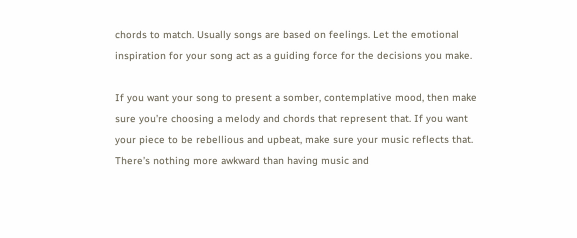chords to match. Usually songs are based on feelings. Let the emotional inspiration for your song act as a guiding force for the decisions you make.

If you want your song to present a somber, contemplative mood, then make sure you’re choosing a melody and chords that represent that. If you want your piece to be rebellious and upbeat, make sure your music reflects that. There’s nothing more awkward than having music and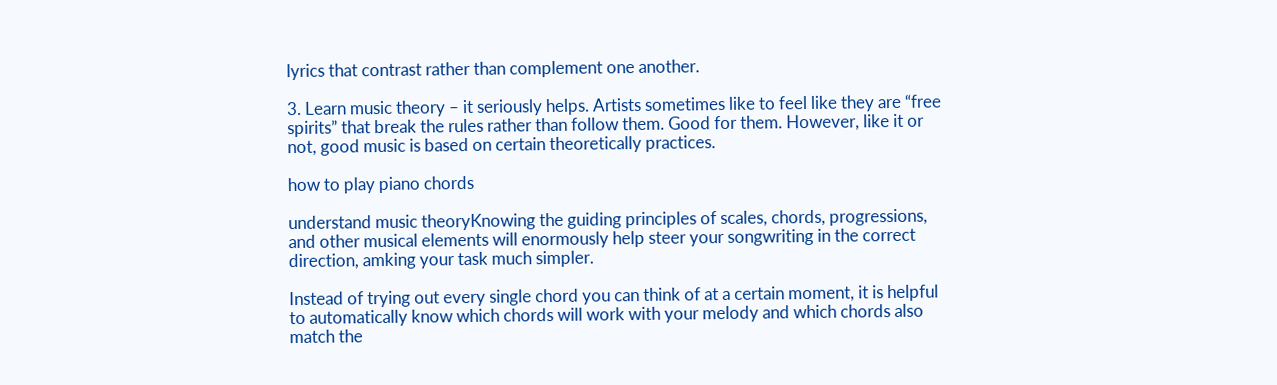lyrics that contrast rather than complement one another.

3. Learn music theory – it seriously helps. Artists sometimes like to feel like they are “free spirits” that break the rules rather than follow them. Good for them. However, like it or not, good music is based on certain theoretically practices.

how to play piano chords

understand music theoryKnowing the guiding principles of scales, chords, progressions, and other musical elements will enormously help steer your songwriting in the correct direction, amking your task much simpler.

Instead of trying out every single chord you can think of at a certain moment, it is helpful to automatically know which chords will work with your melody and which chords also match the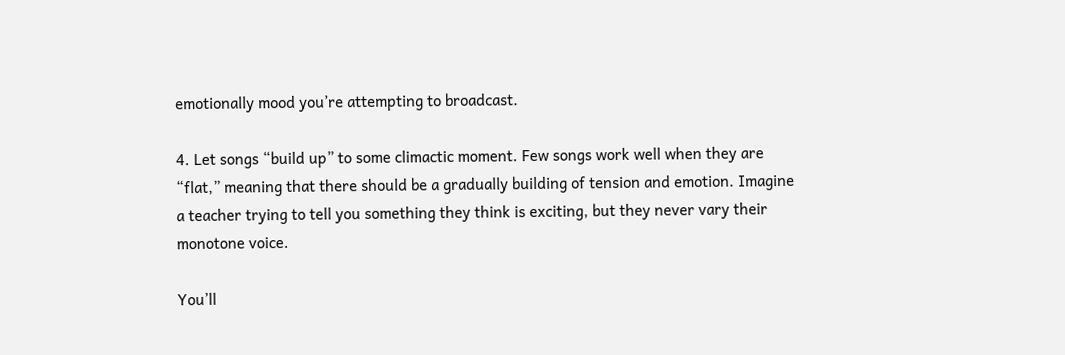emotionally mood you’re attempting to broadcast.

4. Let songs “build up” to some climactic moment. Few songs work well when they are “flat,” meaning that there should be a gradually building of tension and emotion. Imagine a teacher trying to tell you something they think is exciting, but they never vary their monotone voice.

You’ll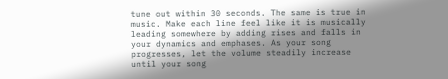tune out within 30 seconds. The same is true in music. Make each line feel like it is musically leading somewhere by adding rises and falls in your dynamics and emphases. As your song progresses, let the volume steadily increase until your song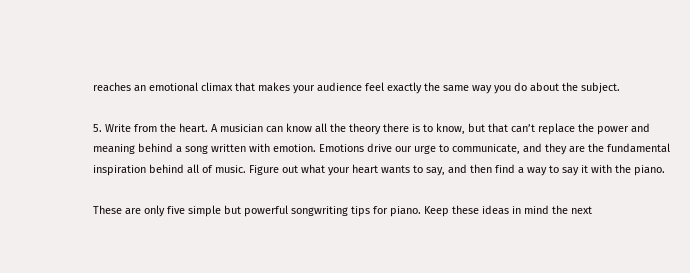reaches an emotional climax that makes your audience feel exactly the same way you do about the subject.

5. Write from the heart. A musician can know all the theory there is to know, but that can’t replace the power and meaning behind a song written with emotion. Emotions drive our urge to communicate, and they are the fundamental inspiration behind all of music. Figure out what your heart wants to say, and then find a way to say it with the piano.

These are only five simple but powerful songwriting tips for piano. Keep these ideas in mind the next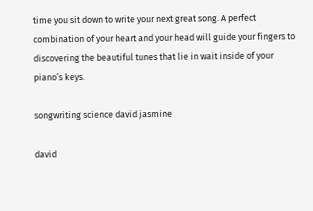time you sit down to write your next great song. A perfect combination of your heart and your head will guide your fingers to discovering the beautiful tunes that lie in wait inside of your piano’s keys.

songwriting science david jasmine

david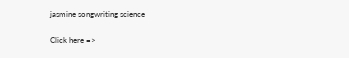jasmine songwriting science

Click here =>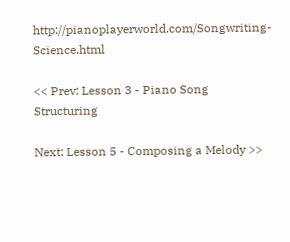http://pianoplayerworld.com/Songwriting-Science.html

<< Prev: Lesson 3 - Piano Song Structuring

Next: Lesson 5 - Composing a Melody >>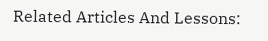Related Articles And Lessons: